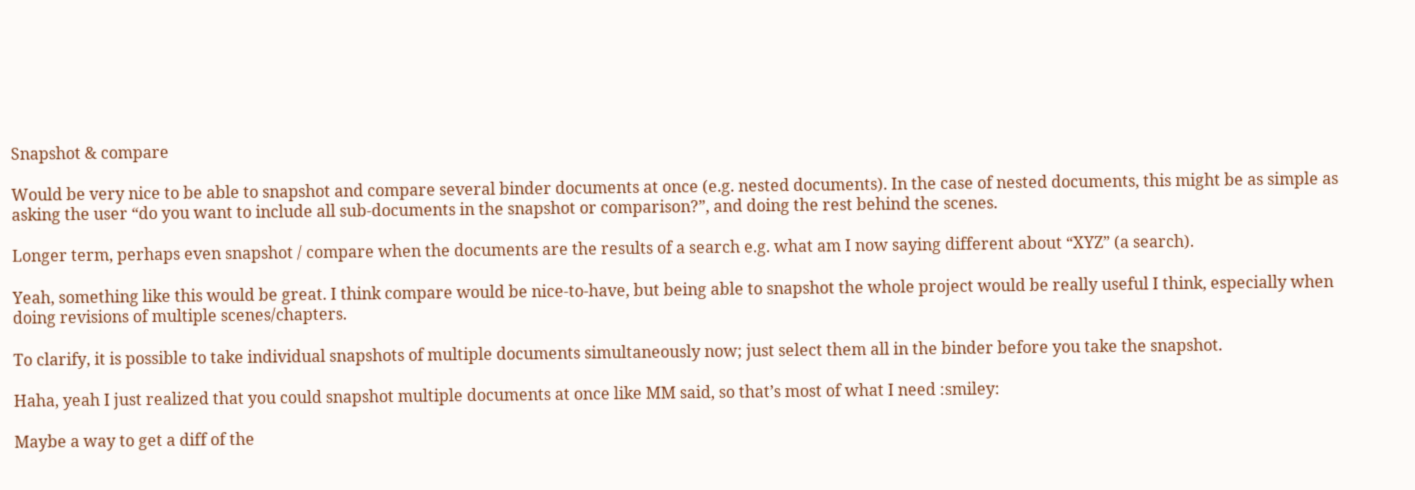Snapshot & compare

Would be very nice to be able to snapshot and compare several binder documents at once (e.g. nested documents). In the case of nested documents, this might be as simple as asking the user “do you want to include all sub-documents in the snapshot or comparison?”, and doing the rest behind the scenes.

Longer term, perhaps even snapshot / compare when the documents are the results of a search e.g. what am I now saying different about “XYZ” (a search).

Yeah, something like this would be great. I think compare would be nice-to-have, but being able to snapshot the whole project would be really useful I think, especially when doing revisions of multiple scenes/chapters.

To clarify, it is possible to take individual snapshots of multiple documents simultaneously now; just select them all in the binder before you take the snapshot.

Haha, yeah I just realized that you could snapshot multiple documents at once like MM said, so that’s most of what I need :smiley:

Maybe a way to get a diff of the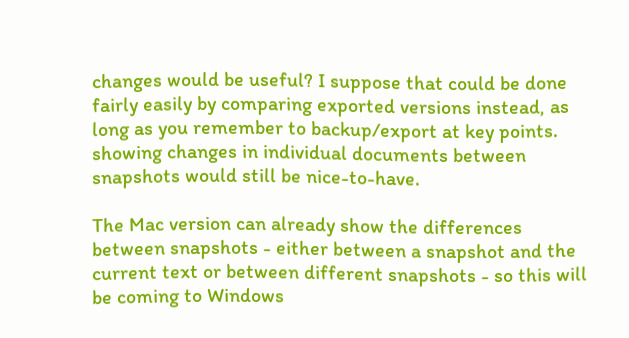changes would be useful? I suppose that could be done fairly easily by comparing exported versions instead, as long as you remember to backup/export at key points. showing changes in individual documents between snapshots would still be nice-to-have.

The Mac version can already show the differences between snapshots - either between a snapshot and the current text or between different snapshots - so this will be coming to Windows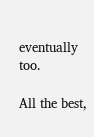eventually too.

All the best,